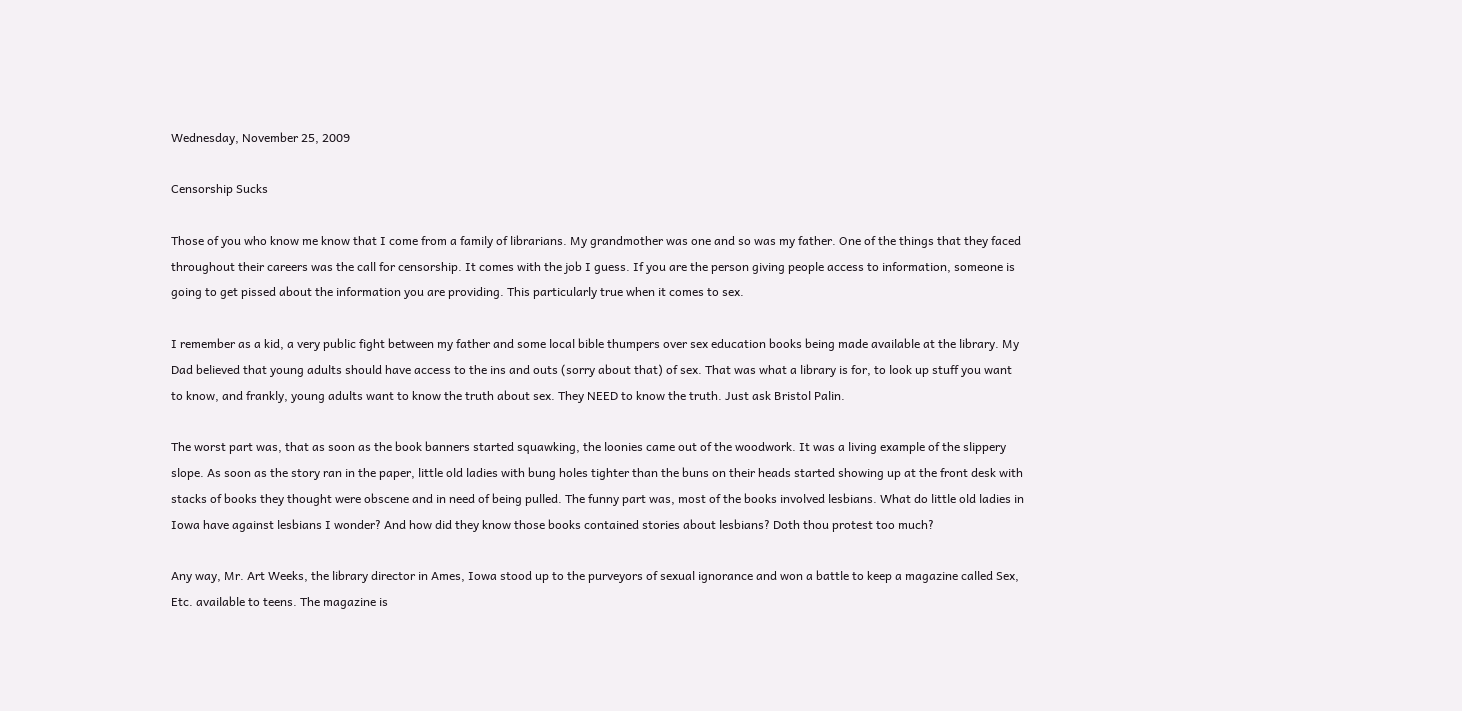Wednesday, November 25, 2009

Censorship Sucks

Those of you who know me know that I come from a family of librarians. My grandmother was one and so was my father. One of the things that they faced throughout their careers was the call for censorship. It comes with the job I guess. If you are the person giving people access to information, someone is going to get pissed about the information you are providing. This particularly true when it comes to sex.

I remember as a kid, a very public fight between my father and some local bible thumpers over sex education books being made available at the library. My Dad believed that young adults should have access to the ins and outs (sorry about that) of sex. That was what a library is for, to look up stuff you want to know, and frankly, young adults want to know the truth about sex. They NEED to know the truth. Just ask Bristol Palin.

The worst part was, that as soon as the book banners started squawking, the loonies came out of the woodwork. It was a living example of the slippery slope. As soon as the story ran in the paper, little old ladies with bung holes tighter than the buns on their heads started showing up at the front desk with stacks of books they thought were obscene and in need of being pulled. The funny part was, most of the books involved lesbians. What do little old ladies in Iowa have against lesbians I wonder? And how did they know those books contained stories about lesbians? Doth thou protest too much?

Any way, Mr. Art Weeks, the library director in Ames, Iowa stood up to the purveyors of sexual ignorance and won a battle to keep a magazine called Sex, Etc. available to teens. The magazine is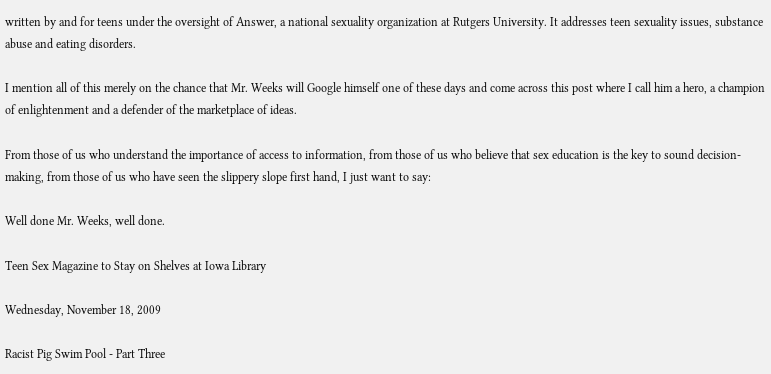written by and for teens under the oversight of Answer, a national sexuality organization at Rutgers University. It addresses teen sexuality issues, substance abuse and eating disorders.

I mention all of this merely on the chance that Mr. Weeks will Google himself one of these days and come across this post where I call him a hero, a champion of enlightenment and a defender of the marketplace of ideas.

From those of us who understand the importance of access to information, from those of us who believe that sex education is the key to sound decision-making, from those of us who have seen the slippery slope first hand, I just want to say:

Well done Mr. Weeks, well done.

Teen Sex Magazine to Stay on Shelves at Iowa Library

Wednesday, November 18, 2009

Racist Pig Swim Pool - Part Three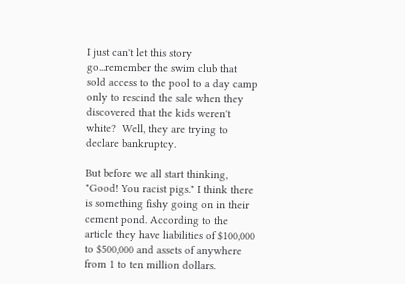I just can't let this story go...remember the swim club that sold access to the pool to a day camp only to rescind the sale when they discovered that the kids weren't white?  Well, they are trying to declare bankruptcy.

But before we all start thinking, "Good! You racist pigs." I think there is something fishy going on in their cement pond. According to the article they have liabilities of $100,000 to $500,000 and assets of anywhere from 1 to ten million dollars.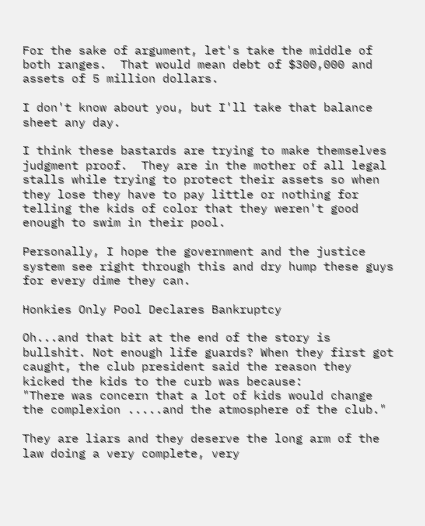For the sake of argument, let's take the middle of both ranges.  That would mean debt of $300,000 and assets of 5 million dollars.

I don't know about you, but I'll take that balance sheet any day.

I think these bastards are trying to make themselves judgment proof.  They are in the mother of all legal stalls while trying to protect their assets so when they lose they have to pay little or nothing for telling the kids of color that they weren't good enough to swim in their pool.

Personally, I hope the government and the justice system see right through this and dry hump these guys for every dime they can.

Honkies Only Pool Declares Bankruptcy

Oh...and that bit at the end of the story is bullshit. Not enough life guards? When they first got caught, the club president said the reason they kicked the kids to the curb was because:
"There was concern that a lot of kids would change the complexion .....and the atmosphere of the club."

They are liars and they deserve the long arm of the law doing a very complete, very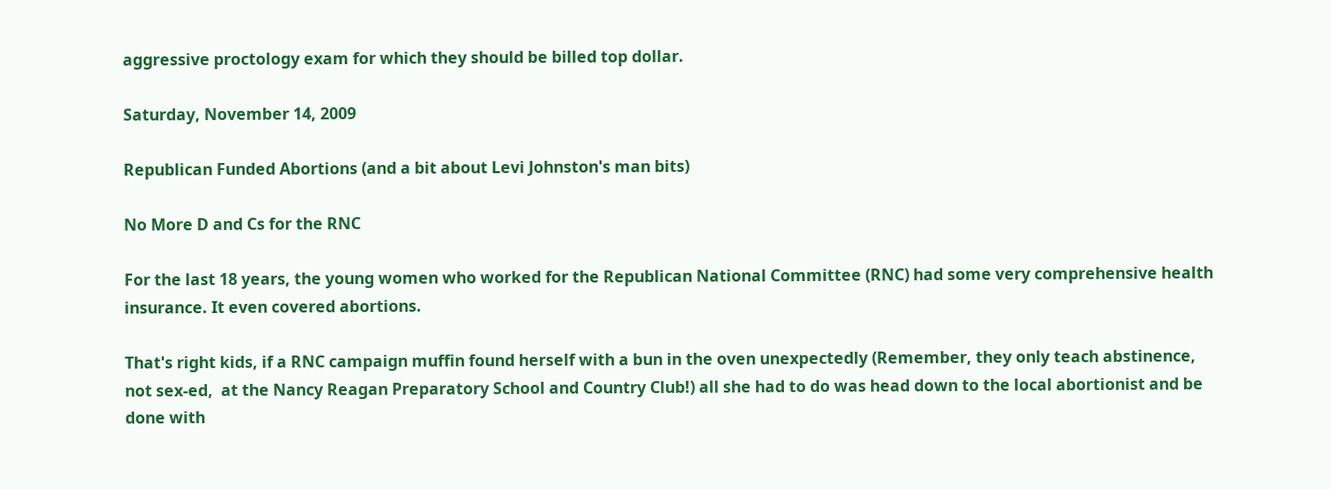aggressive proctology exam for which they should be billed top dollar.

Saturday, November 14, 2009

Republican Funded Abortions (and a bit about Levi Johnston's man bits)

No More D and Cs for the RNC

For the last 18 years, the young women who worked for the Republican National Committee (RNC) had some very comprehensive health insurance. It even covered abortions.

That's right kids, if a RNC campaign muffin found herself with a bun in the oven unexpectedly (Remember, they only teach abstinence, not sex-ed,  at the Nancy Reagan Preparatory School and Country Club!) all she had to do was head down to the local abortionist and be done with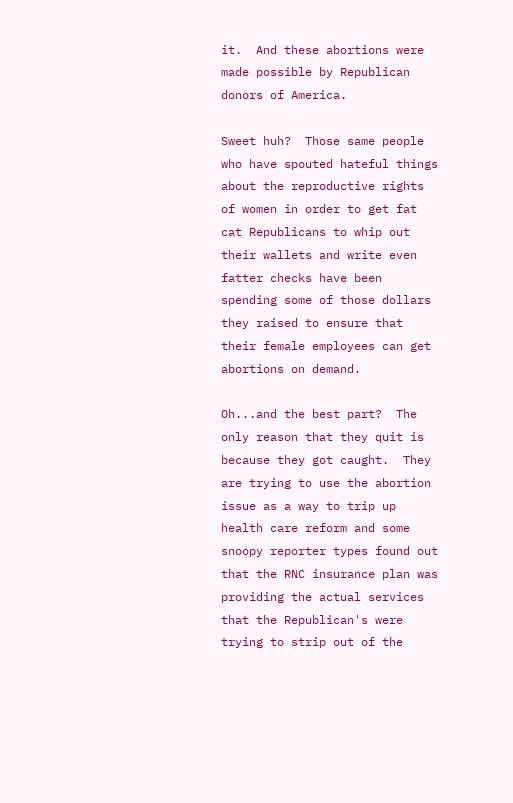it.  And these abortions were made possible by Republican donors of America.

Sweet huh?  Those same people who have spouted hateful things about the reproductive rights of women in order to get fat cat Republicans to whip out their wallets and write even fatter checks have been spending some of those dollars they raised to ensure that their female employees can get abortions on demand.

Oh...and the best part?  The only reason that they quit is because they got caught.  They are trying to use the abortion issue as a way to trip up health care reform and some snoopy reporter types found out that the RNC insurance plan was providing the actual services that the Republican's were trying to strip out of the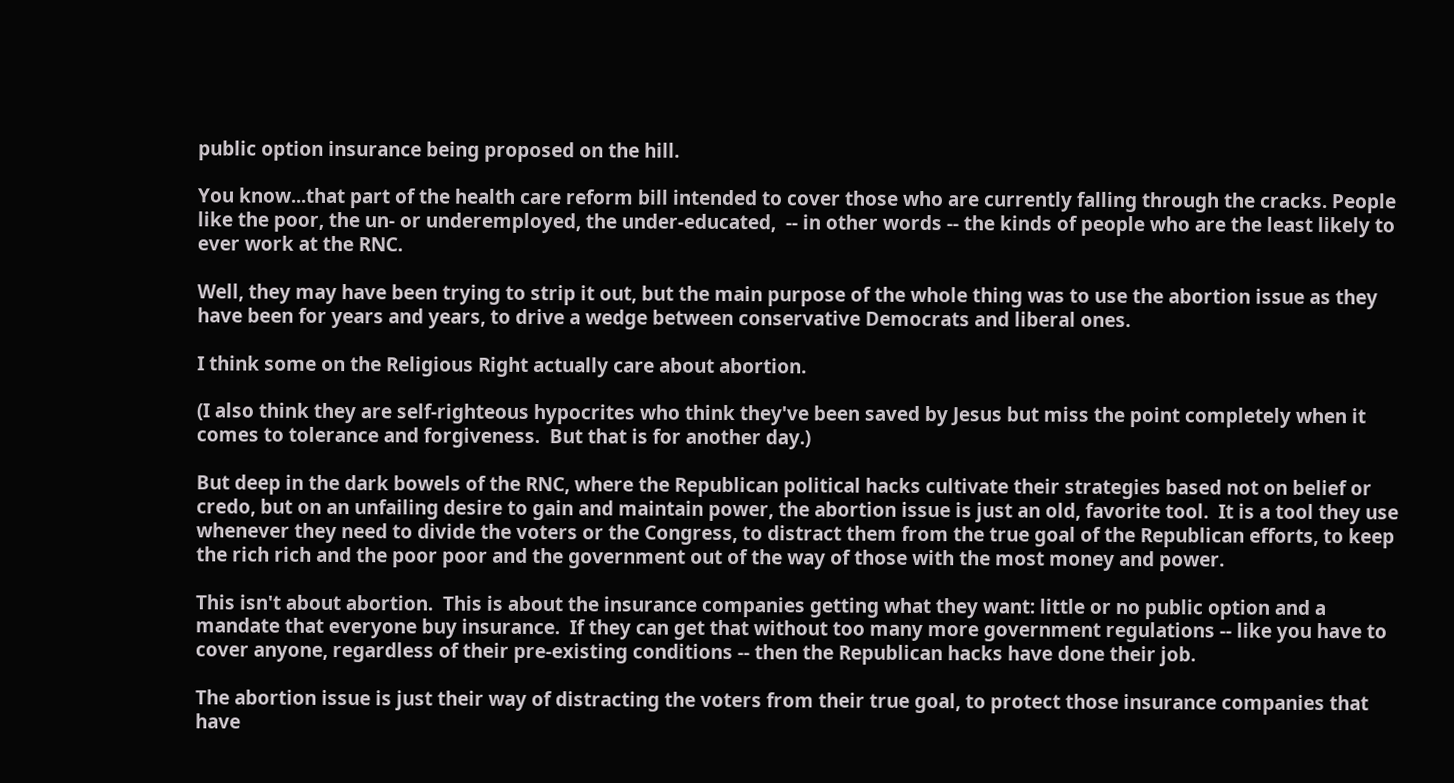public option insurance being proposed on the hill.

You know...that part of the health care reform bill intended to cover those who are currently falling through the cracks. People like the poor, the un- or underemployed, the under-educated,  -- in other words -- the kinds of people who are the least likely to ever work at the RNC.

Well, they may have been trying to strip it out, but the main purpose of the whole thing was to use the abortion issue as they have been for years and years, to drive a wedge between conservative Democrats and liberal ones.

I think some on the Religious Right actually care about abortion.

(I also think they are self-righteous hypocrites who think they've been saved by Jesus but miss the point completely when it comes to tolerance and forgiveness.  But that is for another day.)

But deep in the dark bowels of the RNC, where the Republican political hacks cultivate their strategies based not on belief or credo, but on an unfailing desire to gain and maintain power, the abortion issue is just an old, favorite tool.  It is a tool they use whenever they need to divide the voters or the Congress, to distract them from the true goal of the Republican efforts, to keep the rich rich and the poor poor and the government out of the way of those with the most money and power.

This isn't about abortion.  This is about the insurance companies getting what they want: little or no public option and a mandate that everyone buy insurance.  If they can get that without too many more government regulations -- like you have to cover anyone, regardless of their pre-existing conditions -- then the Republican hacks have done their job.

The abortion issue is just their way of distracting the voters from their true goal, to protect those insurance companies that have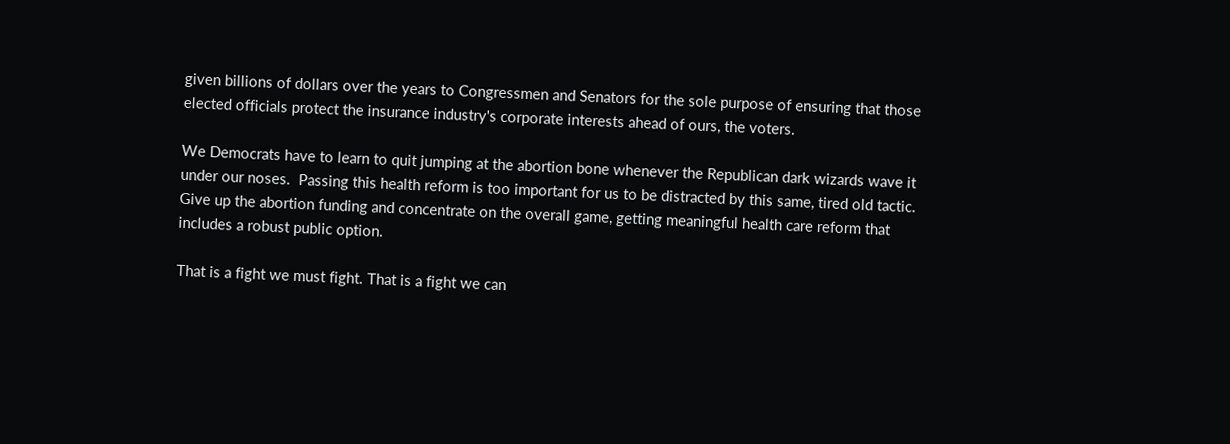given billions of dollars over the years to Congressmen and Senators for the sole purpose of ensuring that those elected officials protect the insurance industry's corporate interests ahead of ours, the voters.

We Democrats have to learn to quit jumping at the abortion bone whenever the Republican dark wizards wave it under our noses.  Passing this health reform is too important for us to be distracted by this same, tired old tactic.  Give up the abortion funding and concentrate on the overall game, getting meaningful health care reform that includes a robust public option.

That is a fight we must fight. That is a fight we can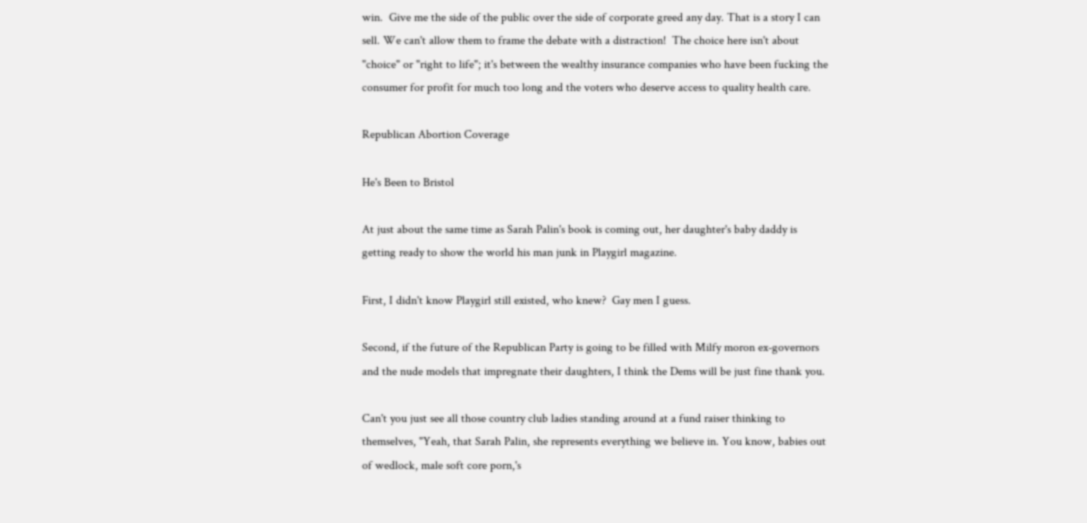win.  Give me the side of the public over the side of corporate greed any day. That is a story I can sell. We can't allow them to frame the debate with a distraction!  The choice here isn't about "choice" or "right to life"; it's between the wealthy insurance companies who have been fucking the consumer for profit for much too long and the voters who deserve access to quality health care.

Republican Abortion Coverage

He's Been to Bristol

At just about the same time as Sarah Palin's book is coming out, her daughter's baby daddy is getting ready to show the world his man junk in Playgirl magazine.

First, I didn't know Playgirl still existed, who knew?  Gay men I guess.

Second, if the future of the Republican Party is going to be filled with Milfy moron ex-governors and the nude models that impregnate their daughters, I think the Dems will be just fine thank you.

Can't you just see all those country club ladies standing around at a fund raiser thinking to themselves, "Yeah, that Sarah Palin, she represents everything we believe in. You know, babies out of wedlock, male soft core porn,'s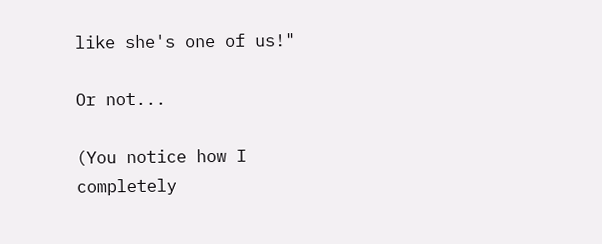like she's one of us!"

Or not...

(You notice how I completely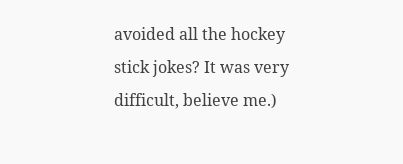avoided all the hockey stick jokes? It was very difficult, believe me.)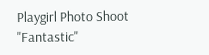Playgirl Photo Shoot "Fantastic"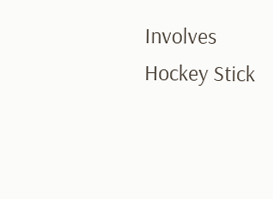Involves Hockey Stick